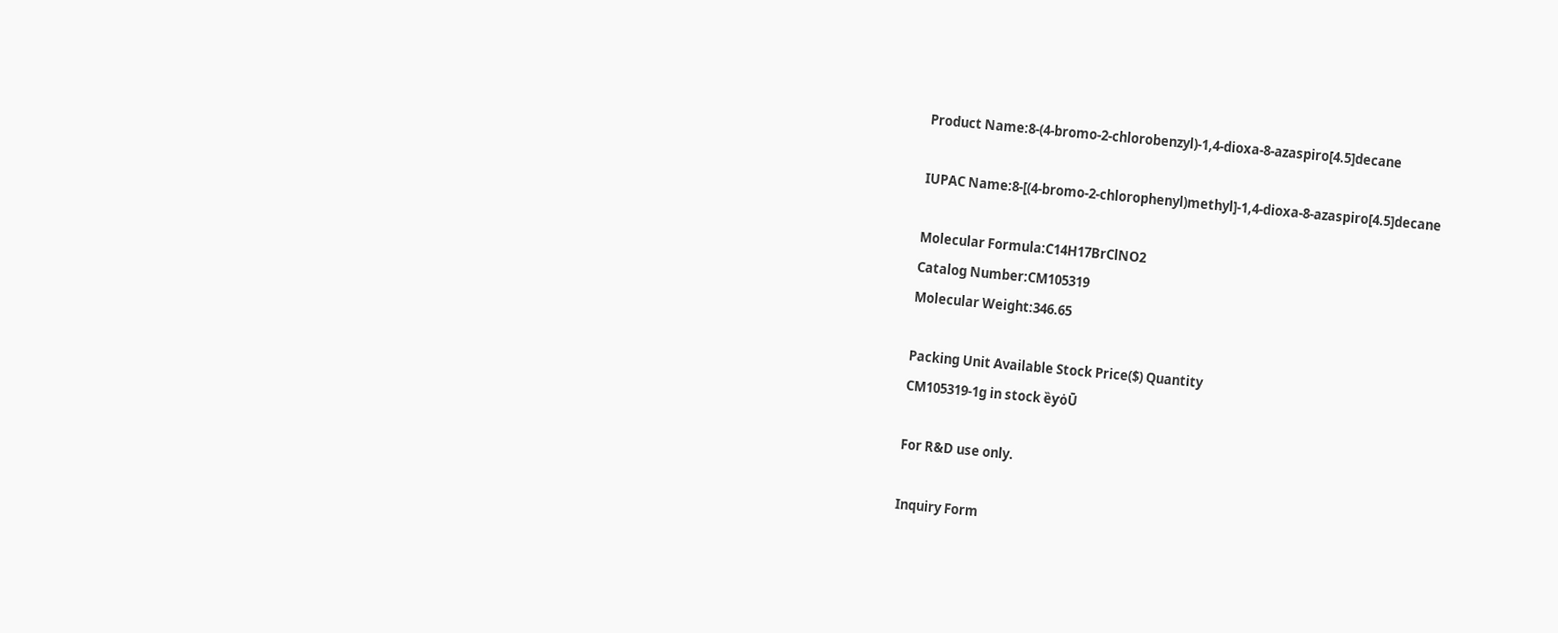Product Name:8-(4-bromo-2-chlorobenzyl)-1,4-dioxa-8-azaspiro[4.5]decane

IUPAC Name:8-[(4-bromo-2-chlorophenyl)methyl]-1,4-dioxa-8-azaspiro[4.5]decane

Molecular Formula:C14H17BrClNO2
Catalog Number:CM105319
Molecular Weight:346.65

Packing Unit Available Stock Price($) Quantity
CM105319-1g in stock ȅƴȯŪ

For R&D use only.

Inquiry Form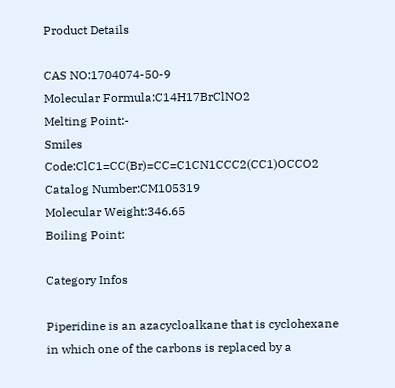Product Details

CAS NO:1704074-50-9
Molecular Formula:C14H17BrClNO2
Melting Point:-
Smiles Code:ClC1=CC(Br)=CC=C1CN1CCC2(CC1)OCCO2
Catalog Number:CM105319
Molecular Weight:346.65
Boiling Point:

Category Infos

Piperidine is an azacycloalkane that is cyclohexane in which one of the carbons is replaced by a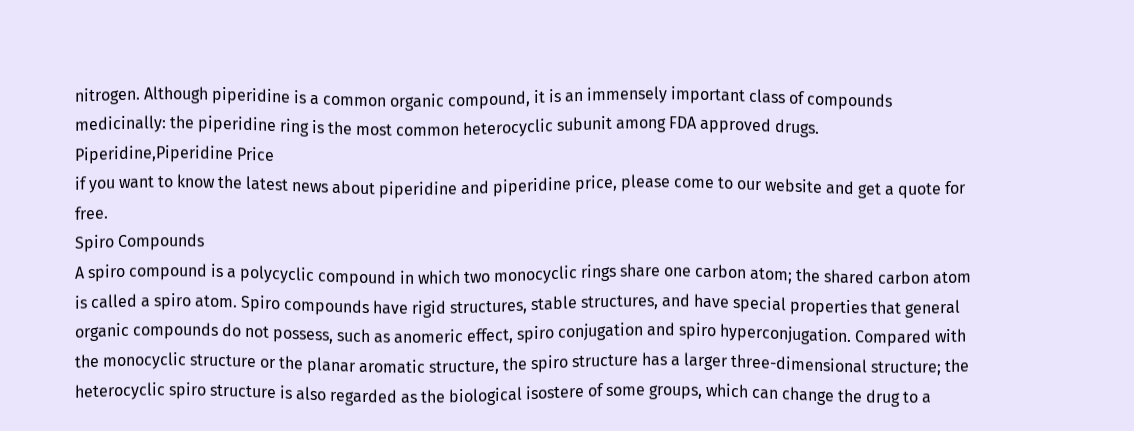nitrogen. Although piperidine is a common organic compound, it is an immensely important class of compounds medicinally: the piperidine ring is the most common heterocyclic subunit among FDA approved drugs.
Piperidine,Piperidine Price
if you want to know the latest news about piperidine and piperidine price, please come to our website and get a quote for free.
Spiro Compounds
A spiro compound is a polycyclic compound in which two monocyclic rings share one carbon atom; the shared carbon atom is called a spiro atom. Spiro compounds have rigid structures, stable structures, and have special properties that general organic compounds do not possess, such as anomeric effect, spiro conjugation and spiro hyperconjugation. Compared with the monocyclic structure or the planar aromatic structure, the spiro structure has a larger three-dimensional structure; the heterocyclic spiro structure is also regarded as the biological isostere of some groups, which can change the drug to a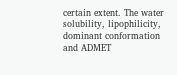certain extent. The water solubility, lipophilicity, dominant conformation and ADMET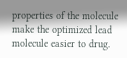properties of the molecule make the optimized lead molecule easier to drug.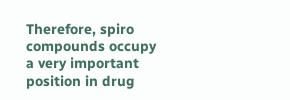Therefore, spiro compounds occupy a very important position in drug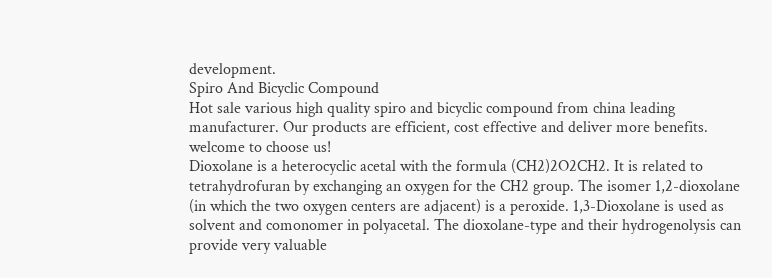development.
Spiro And Bicyclic Compound
Hot sale various high quality spiro and bicyclic compound from china leading manufacturer. Our products are efficient, cost effective and deliver more benefits. welcome to choose us!
Dioxolane is a heterocyclic acetal with the formula (CH2)2O2CH2. It is related to tetrahydrofuran by exchanging an oxygen for the CH2 group. The isomer 1,2-dioxolane (in which the two oxygen centers are adjacent) is a peroxide. 1,3-Dioxolane is used as solvent and comonomer in polyacetal. The dioxolane-type and their hydrogenolysis can provide very valuable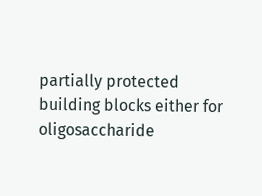partially protected building blocks either for oligosaccharide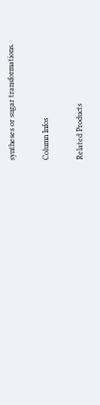syntheses or sugar transformations.

Column Infos

Related Products